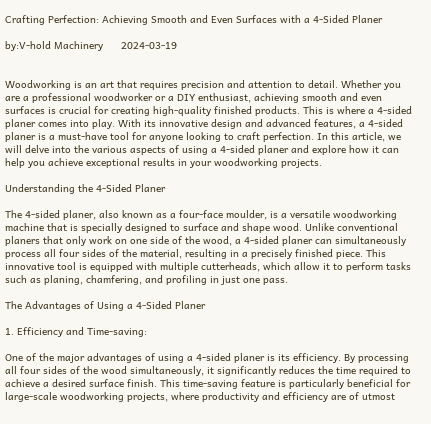Crafting Perfection: Achieving Smooth and Even Surfaces with a 4-Sided Planer

by:V-hold Machinery      2024-03-19


Woodworking is an art that requires precision and attention to detail. Whether you are a professional woodworker or a DIY enthusiast, achieving smooth and even surfaces is crucial for creating high-quality finished products. This is where a 4-sided planer comes into play. With its innovative design and advanced features, a 4-sided planer is a must-have tool for anyone looking to craft perfection. In this article, we will delve into the various aspects of using a 4-sided planer and explore how it can help you achieve exceptional results in your woodworking projects.

Understanding the 4-Sided Planer

The 4-sided planer, also known as a four-face moulder, is a versatile woodworking machine that is specially designed to surface and shape wood. Unlike conventional planers that only work on one side of the wood, a 4-sided planer can simultaneously process all four sides of the material, resulting in a precisely finished piece. This innovative tool is equipped with multiple cutterheads, which allow it to perform tasks such as planing, chamfering, and profiling in just one pass.

The Advantages of Using a 4-Sided Planer

1. Efficiency and Time-saving:

One of the major advantages of using a 4-sided planer is its efficiency. By processing all four sides of the wood simultaneously, it significantly reduces the time required to achieve a desired surface finish. This time-saving feature is particularly beneficial for large-scale woodworking projects, where productivity and efficiency are of utmost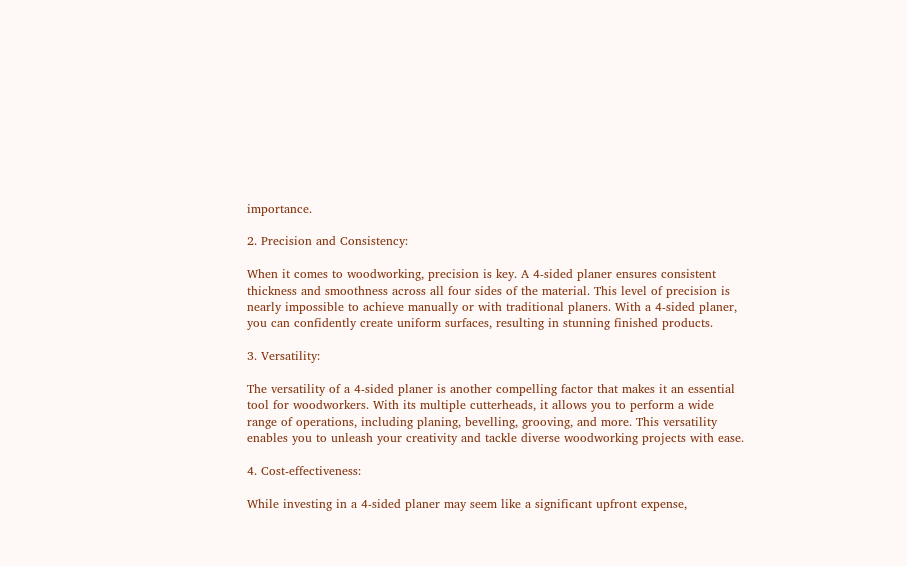importance.

2. Precision and Consistency:

When it comes to woodworking, precision is key. A 4-sided planer ensures consistent thickness and smoothness across all four sides of the material. This level of precision is nearly impossible to achieve manually or with traditional planers. With a 4-sided planer, you can confidently create uniform surfaces, resulting in stunning finished products.

3. Versatility:

The versatility of a 4-sided planer is another compelling factor that makes it an essential tool for woodworkers. With its multiple cutterheads, it allows you to perform a wide range of operations, including planing, bevelling, grooving, and more. This versatility enables you to unleash your creativity and tackle diverse woodworking projects with ease.

4. Cost-effectiveness:

While investing in a 4-sided planer may seem like a significant upfront expense,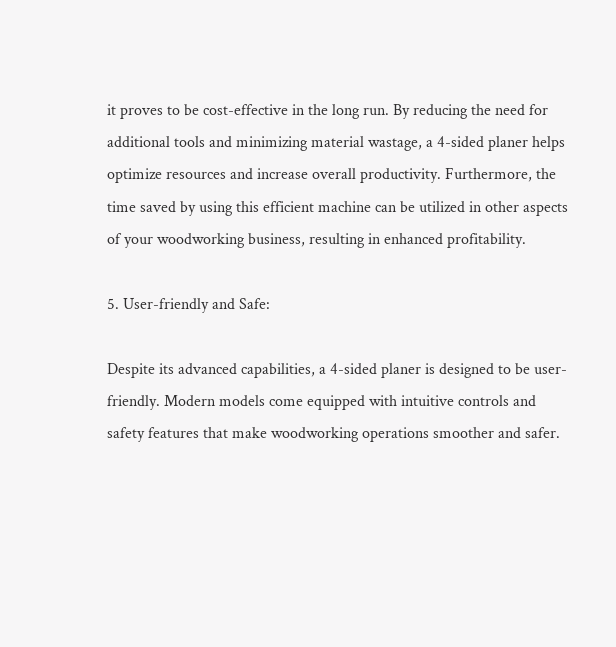it proves to be cost-effective in the long run. By reducing the need for additional tools and minimizing material wastage, a 4-sided planer helps optimize resources and increase overall productivity. Furthermore, the time saved by using this efficient machine can be utilized in other aspects of your woodworking business, resulting in enhanced profitability.

5. User-friendly and Safe:

Despite its advanced capabilities, a 4-sided planer is designed to be user-friendly. Modern models come equipped with intuitive controls and safety features that make woodworking operations smoother and safer.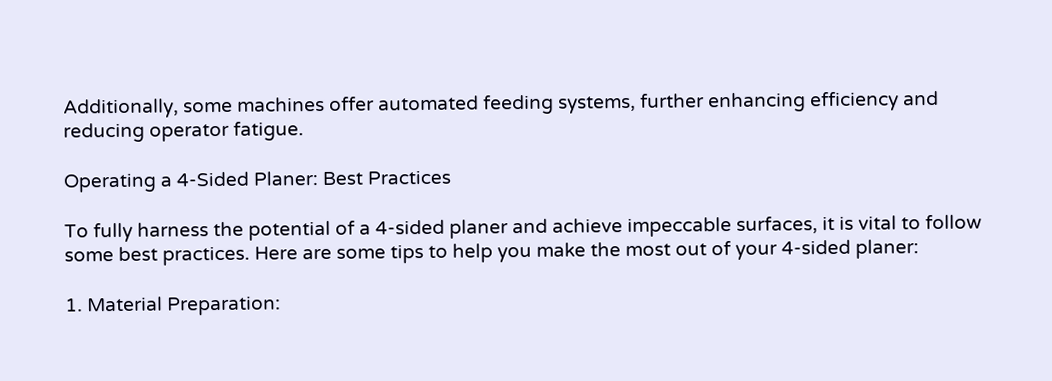Additionally, some machines offer automated feeding systems, further enhancing efficiency and reducing operator fatigue.

Operating a 4-Sided Planer: Best Practices

To fully harness the potential of a 4-sided planer and achieve impeccable surfaces, it is vital to follow some best practices. Here are some tips to help you make the most out of your 4-sided planer:

1. Material Preparation: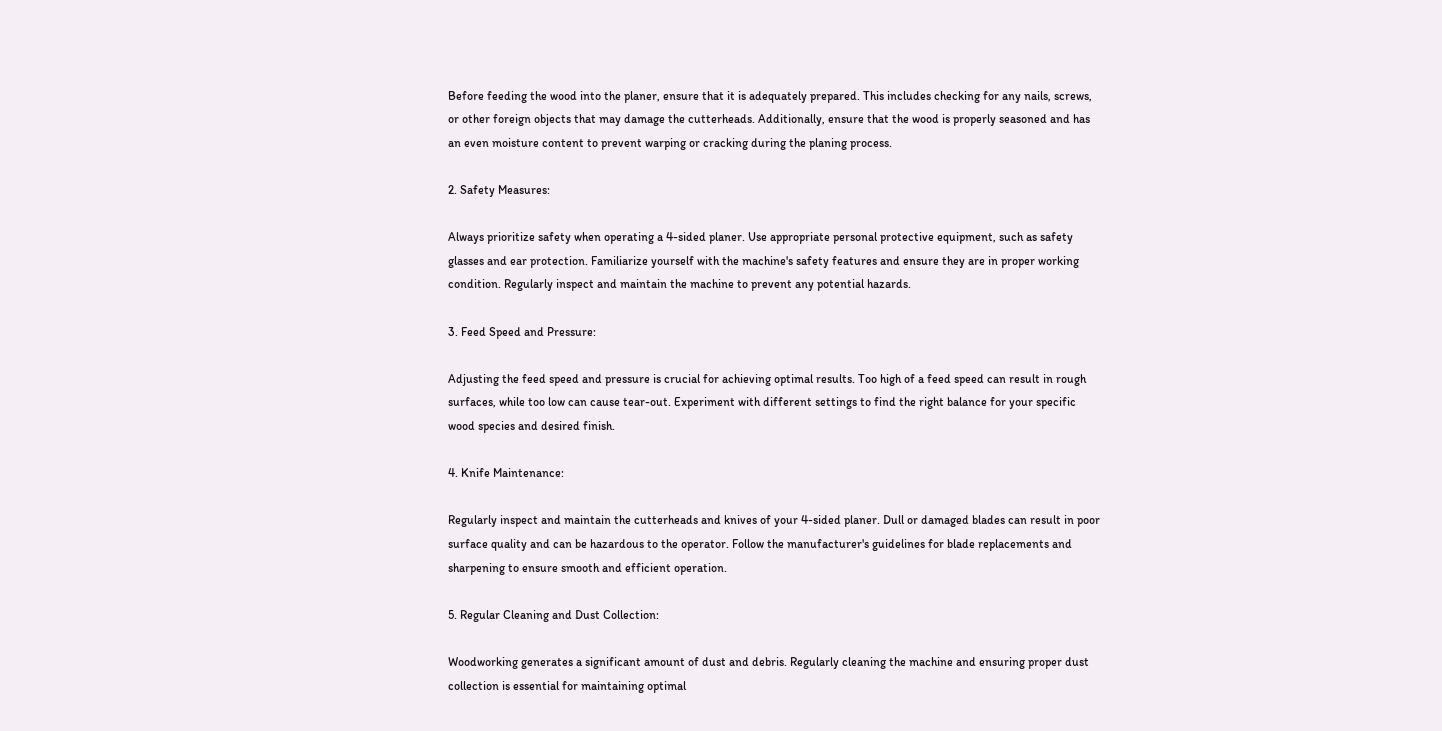Before feeding the wood into the planer, ensure that it is adequately prepared. This includes checking for any nails, screws, or other foreign objects that may damage the cutterheads. Additionally, ensure that the wood is properly seasoned and has an even moisture content to prevent warping or cracking during the planing process.

2. Safety Measures:

Always prioritize safety when operating a 4-sided planer. Use appropriate personal protective equipment, such as safety glasses and ear protection. Familiarize yourself with the machine's safety features and ensure they are in proper working condition. Regularly inspect and maintain the machine to prevent any potential hazards.

3. Feed Speed and Pressure:

Adjusting the feed speed and pressure is crucial for achieving optimal results. Too high of a feed speed can result in rough surfaces, while too low can cause tear-out. Experiment with different settings to find the right balance for your specific wood species and desired finish.

4. Knife Maintenance:

Regularly inspect and maintain the cutterheads and knives of your 4-sided planer. Dull or damaged blades can result in poor surface quality and can be hazardous to the operator. Follow the manufacturer's guidelines for blade replacements and sharpening to ensure smooth and efficient operation.

5. Regular Cleaning and Dust Collection:

Woodworking generates a significant amount of dust and debris. Regularly cleaning the machine and ensuring proper dust collection is essential for maintaining optimal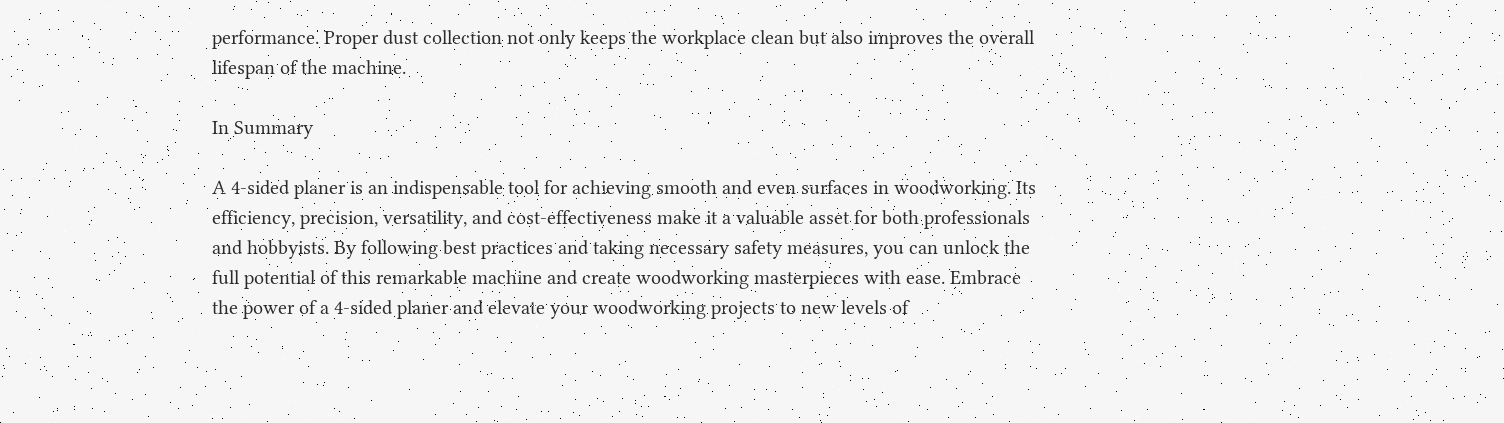performance. Proper dust collection not only keeps the workplace clean but also improves the overall lifespan of the machine.

In Summary

A 4-sided planer is an indispensable tool for achieving smooth and even surfaces in woodworking. Its efficiency, precision, versatility, and cost-effectiveness make it a valuable asset for both professionals and hobbyists. By following best practices and taking necessary safety measures, you can unlock the full potential of this remarkable machine and create woodworking masterpieces with ease. Embrace the power of a 4-sided planer and elevate your woodworking projects to new levels of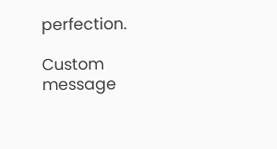perfection.

Custom message